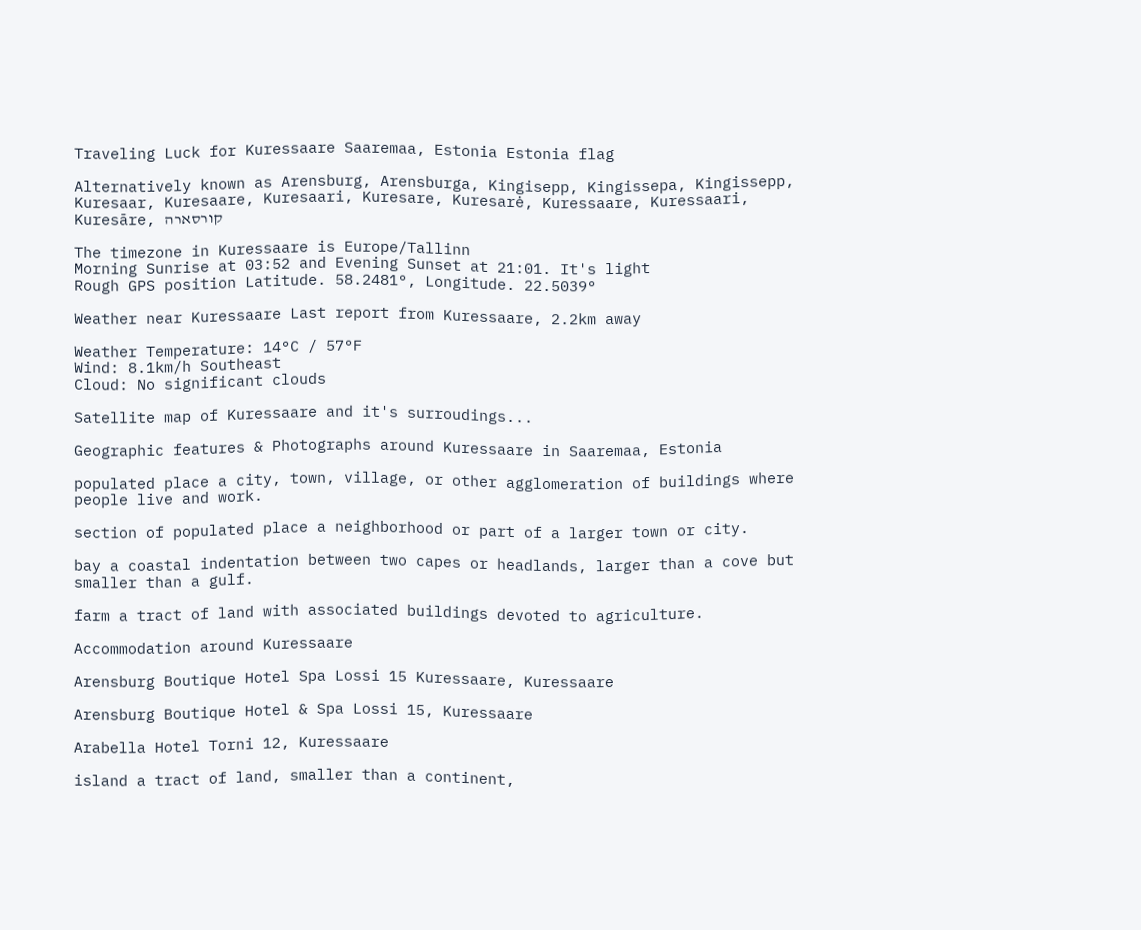Traveling Luck for Kuressaare Saaremaa, Estonia Estonia flag

Alternatively known as Arensburg, Arensburga, Kingisepp, Kingissepa, Kingissepp, Kuresaar, Kuresaare, Kuresaari, Kuresare, Kuresarė, Kuressaare, Kuressaari, Kuresāre, קורסארה

The timezone in Kuressaare is Europe/Tallinn
Morning Sunrise at 03:52 and Evening Sunset at 21:01. It's light
Rough GPS position Latitude. 58.2481°, Longitude. 22.5039°

Weather near Kuressaare Last report from Kuressaare, 2.2km away

Weather Temperature: 14°C / 57°F
Wind: 8.1km/h Southeast
Cloud: No significant clouds

Satellite map of Kuressaare and it's surroudings...

Geographic features & Photographs around Kuressaare in Saaremaa, Estonia

populated place a city, town, village, or other agglomeration of buildings where people live and work.

section of populated place a neighborhood or part of a larger town or city.

bay a coastal indentation between two capes or headlands, larger than a cove but smaller than a gulf.

farm a tract of land with associated buildings devoted to agriculture.

Accommodation around Kuressaare

Arensburg Boutique Hotel Spa Lossi 15 Kuressaare, Kuressaare

Arensburg Boutique Hotel & Spa Lossi 15, Kuressaare

Arabella Hotel Torni 12, Kuressaare

island a tract of land, smaller than a continent,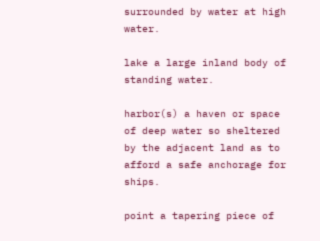surrounded by water at high water.

lake a large inland body of standing water.

harbor(s) a haven or space of deep water so sheltered by the adjacent land as to afford a safe anchorage for ships.

point a tapering piece of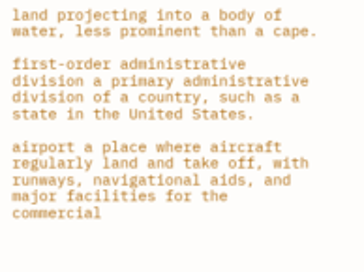land projecting into a body of water, less prominent than a cape.

first-order administrative division a primary administrative division of a country, such as a state in the United States.

airport a place where aircraft regularly land and take off, with runways, navigational aids, and major facilities for the commercial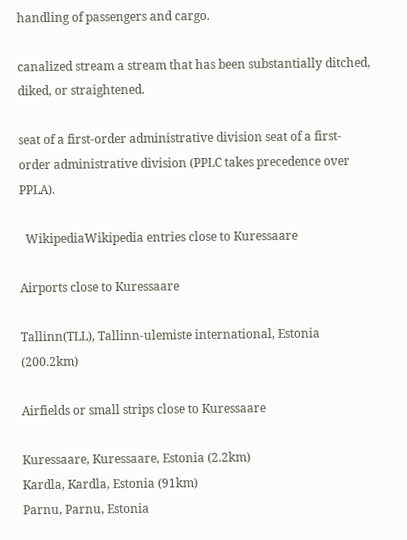handling of passengers and cargo.

canalized stream a stream that has been substantially ditched, diked, or straightened.

seat of a first-order administrative division seat of a first-order administrative division (PPLC takes precedence over PPLA).

  WikipediaWikipedia entries close to Kuressaare

Airports close to Kuressaare

Tallinn(TLL), Tallinn-ulemiste international, Estonia (200.2km)

Airfields or small strips close to Kuressaare

Kuressaare, Kuressaare, Estonia (2.2km)
Kardla, Kardla, Estonia (91km)
Parnu, Parnu, Estonia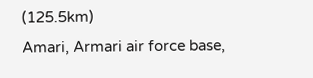(125.5km)
Amari, Armari air force base,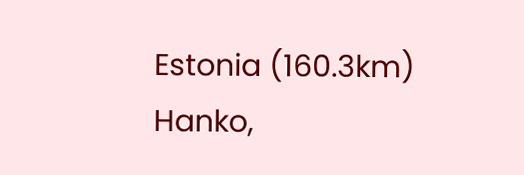Estonia (160.3km)
Hanko,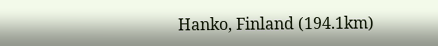Hanko, Finland (194.1km)